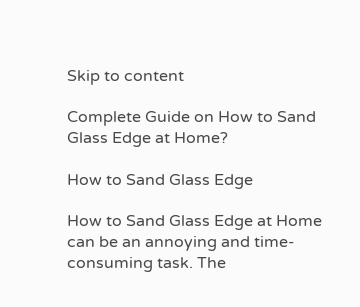Skip to content

Complete Guide on How to Sand Glass Edge at Home?

How to Sand Glass Edge

How to Sand Glass Edge at Home can be an annoying and time-consuming task. The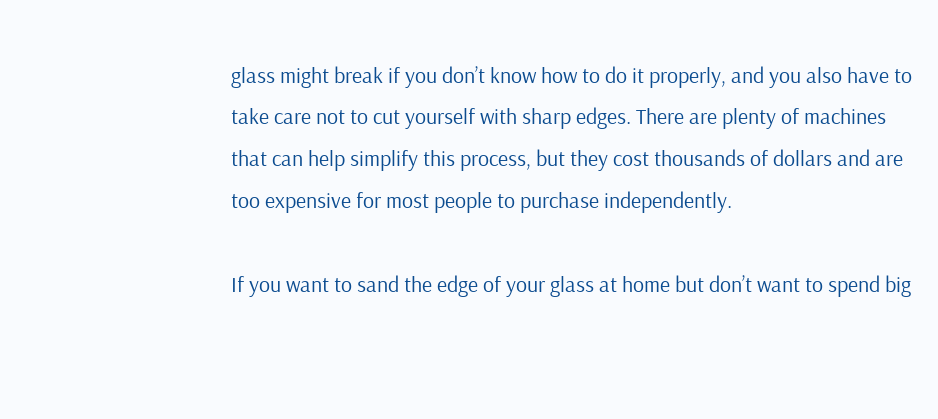glass might break if you don’t know how to do it properly, and you also have to take care not to cut yourself with sharp edges. There are plenty of machines that can help simplify this process, but they cost thousands of dollars and are too expensive for most people to purchase independently.

If you want to sand the edge of your glass at home but don’t want to spend big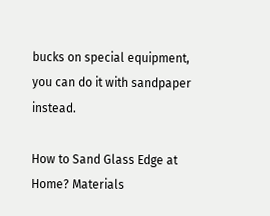bucks on special equipment, you can do it with sandpaper instead.

How to Sand Glass Edge at Home? Materials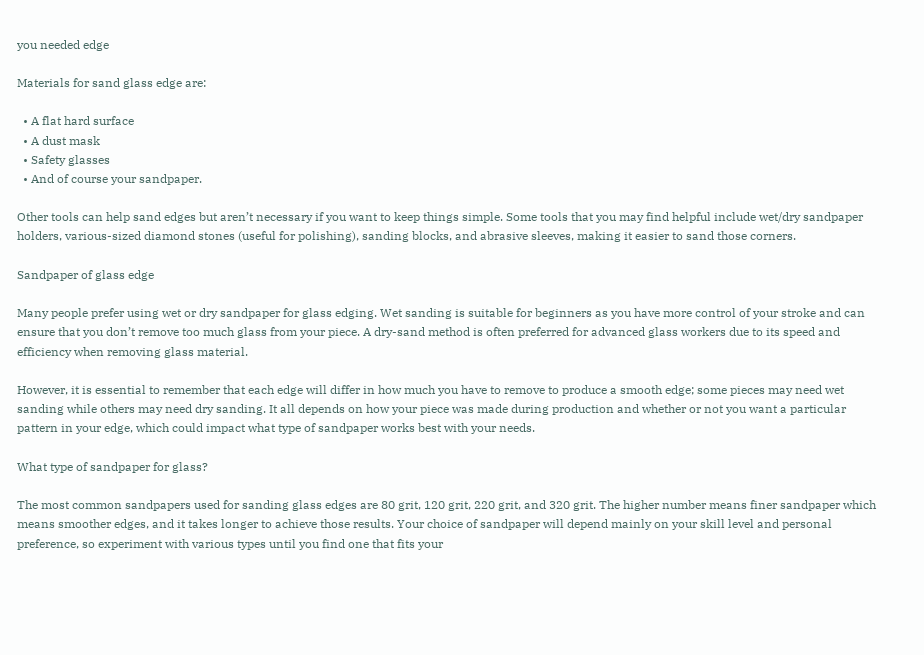you needed edge

Materials for sand glass edge are:

  • A flat hard surface
  • A dust mask
  • Safety glasses
  • And of course your sandpaper.

Other tools can help sand edges but aren’t necessary if you want to keep things simple. Some tools that you may find helpful include wet/dry sandpaper holders, various-sized diamond stones (useful for polishing), sanding blocks, and abrasive sleeves, making it easier to sand those corners.

Sandpaper of glass edge

Many people prefer using wet or dry sandpaper for glass edging. Wet sanding is suitable for beginners as you have more control of your stroke and can ensure that you don’t remove too much glass from your piece. A dry-sand method is often preferred for advanced glass workers due to its speed and efficiency when removing glass material.

However, it is essential to remember that each edge will differ in how much you have to remove to produce a smooth edge; some pieces may need wet sanding while others may need dry sanding. It all depends on how your piece was made during production and whether or not you want a particular pattern in your edge, which could impact what type of sandpaper works best with your needs.

What type of sandpaper for glass?

The most common sandpapers used for sanding glass edges are 80 grit, 120 grit, 220 grit, and 320 grit. The higher number means finer sandpaper which means smoother edges, and it takes longer to achieve those results. Your choice of sandpaper will depend mainly on your skill level and personal preference, so experiment with various types until you find one that fits your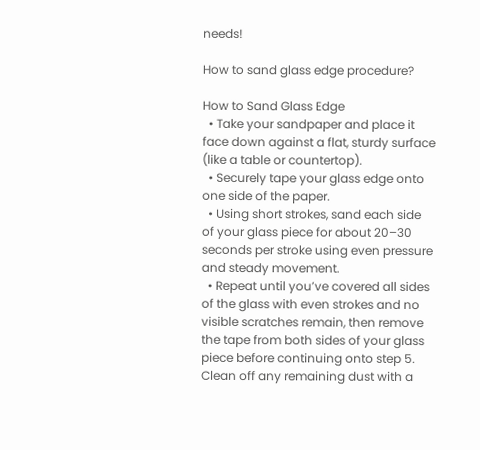needs!

How to sand glass edge procedure?

How to Sand Glass Edge
  • Take your sandpaper and place it face down against a flat, sturdy surface (like a table or countertop).
  • Securely tape your glass edge onto one side of the paper.
  • Using short strokes, sand each side of your glass piece for about 20–30 seconds per stroke using even pressure and steady movement.
  • Repeat until you’ve covered all sides of the glass with even strokes and no visible scratches remain, then remove the tape from both sides of your glass piece before continuing onto step 5. Clean off any remaining dust with a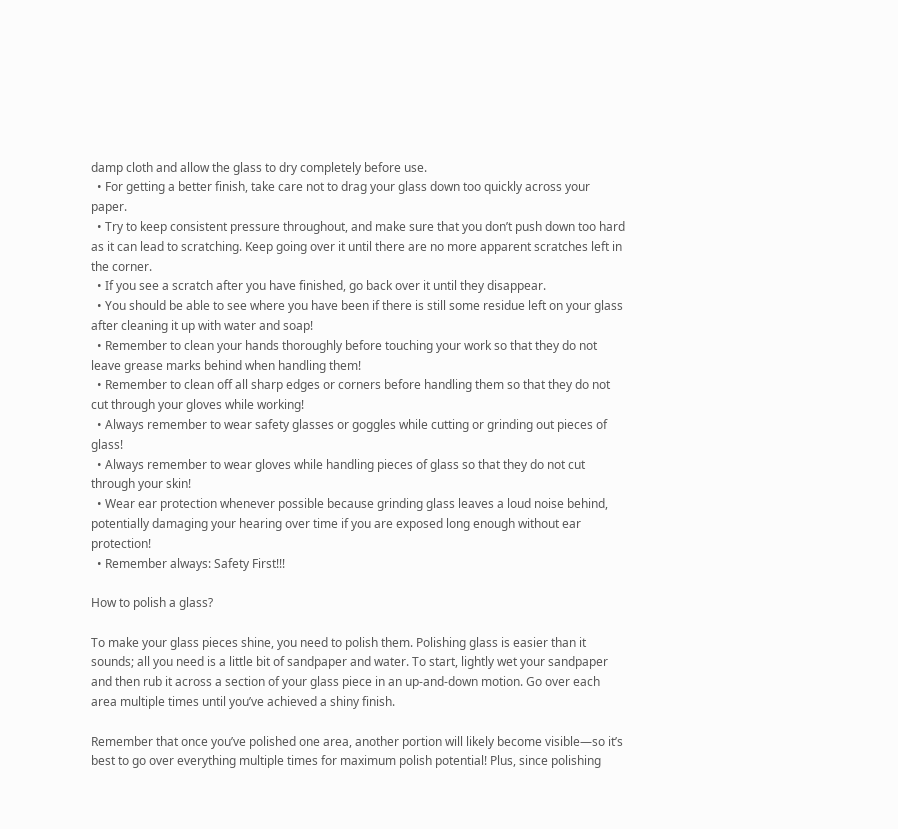damp cloth and allow the glass to dry completely before use.
  • For getting a better finish, take care not to drag your glass down too quickly across your paper.
  • Try to keep consistent pressure throughout, and make sure that you don’t push down too hard as it can lead to scratching. Keep going over it until there are no more apparent scratches left in the corner.
  • If you see a scratch after you have finished, go back over it until they disappear.
  • You should be able to see where you have been if there is still some residue left on your glass after cleaning it up with water and soap!
  • Remember to clean your hands thoroughly before touching your work so that they do not leave grease marks behind when handling them!
  • Remember to clean off all sharp edges or corners before handling them so that they do not cut through your gloves while working!
  • Always remember to wear safety glasses or goggles while cutting or grinding out pieces of glass!
  • Always remember to wear gloves while handling pieces of glass so that they do not cut through your skin!
  • Wear ear protection whenever possible because grinding glass leaves a loud noise behind, potentially damaging your hearing over time if you are exposed long enough without ear protection!
  • Remember always: Safety First!!!

How to polish a glass?

To make your glass pieces shine, you need to polish them. Polishing glass is easier than it sounds; all you need is a little bit of sandpaper and water. To start, lightly wet your sandpaper and then rub it across a section of your glass piece in an up-and-down motion. Go over each area multiple times until you’ve achieved a shiny finish.

Remember that once you’ve polished one area, another portion will likely become visible—so it’s best to go over everything multiple times for maximum polish potential! Plus, since polishing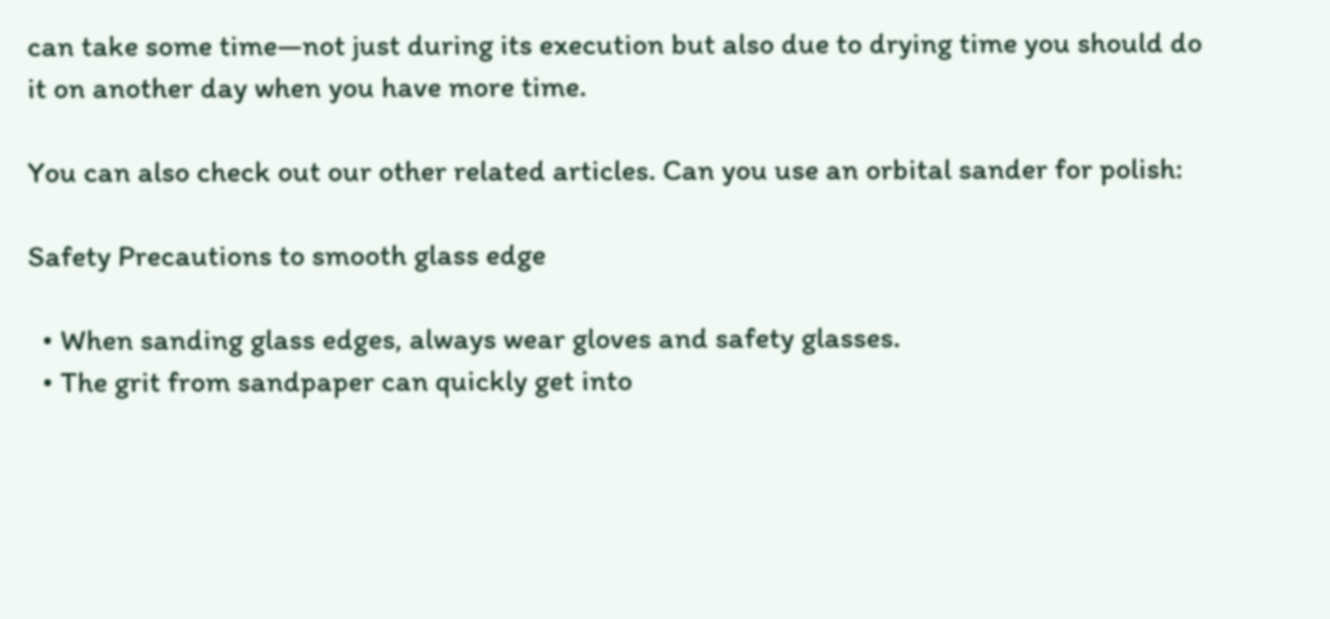can take some time—not just during its execution but also due to drying time you should do it on another day when you have more time.

You can also check out our other related articles. Can you use an orbital sander for polish:

Safety Precautions to smooth glass edge

  • When sanding glass edges, always wear gloves and safety glasses.
  • The grit from sandpaper can quickly get into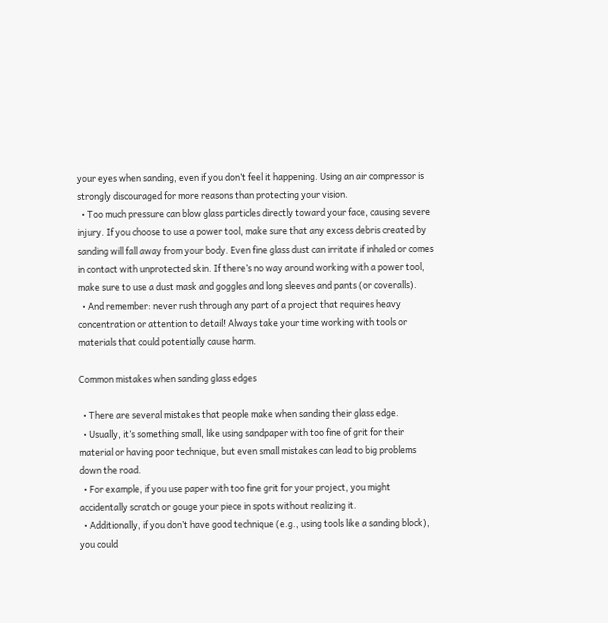your eyes when sanding, even if you don’t feel it happening. Using an air compressor is strongly discouraged for more reasons than protecting your vision.
  • Too much pressure can blow glass particles directly toward your face, causing severe injury. If you choose to use a power tool, make sure that any excess debris created by sanding will fall away from your body. Even fine glass dust can irritate if inhaled or comes in contact with unprotected skin. If there’s no way around working with a power tool, make sure to use a dust mask and goggles and long sleeves and pants (or coveralls).
  • And remember: never rush through any part of a project that requires heavy concentration or attention to detail! Always take your time working with tools or materials that could potentially cause harm.

Common mistakes when sanding glass edges

  • There are several mistakes that people make when sanding their glass edge.
  • Usually, it’s something small, like using sandpaper with too fine of grit for their material or having poor technique, but even small mistakes can lead to big problems down the road.
  • For example, if you use paper with too fine grit for your project, you might accidentally scratch or gouge your piece in spots without realizing it.
  • Additionally, if you don’t have good technique (e.g., using tools like a sanding block), you could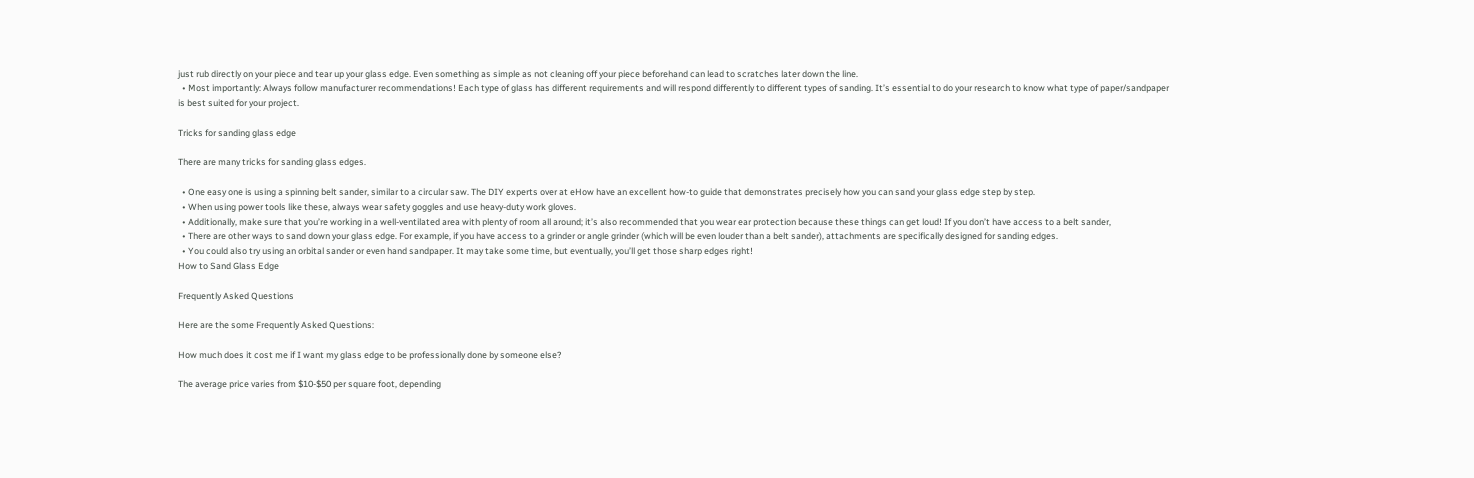just rub directly on your piece and tear up your glass edge. Even something as simple as not cleaning off your piece beforehand can lead to scratches later down the line.
  • Most importantly: Always follow manufacturer recommendations! Each type of glass has different requirements and will respond differently to different types of sanding. It’s essential to do your research to know what type of paper/sandpaper is best suited for your project.

Tricks for sanding glass edge

There are many tricks for sanding glass edges.

  • One easy one is using a spinning belt sander, similar to a circular saw. The DIY experts over at eHow have an excellent how-to guide that demonstrates precisely how you can sand your glass edge step by step.
  • When using power tools like these, always wear safety goggles and use heavy-duty work gloves.
  • Additionally, make sure that you’re working in a well-ventilated area with plenty of room all around; it’s also recommended that you wear ear protection because these things can get loud! If you don’t have access to a belt sander,
  • There are other ways to sand down your glass edge. For example, if you have access to a grinder or angle grinder (which will be even louder than a belt sander), attachments are specifically designed for sanding edges.
  • You could also try using an orbital sander or even hand sandpaper. It may take some time, but eventually, you’ll get those sharp edges right!
How to Sand Glass Edge

Frequently Asked Questions

Here are the some Frequently Asked Questions:

How much does it cost me if I want my glass edge to be professionally done by someone else?

The average price varies from $10-$50 per square foot, depending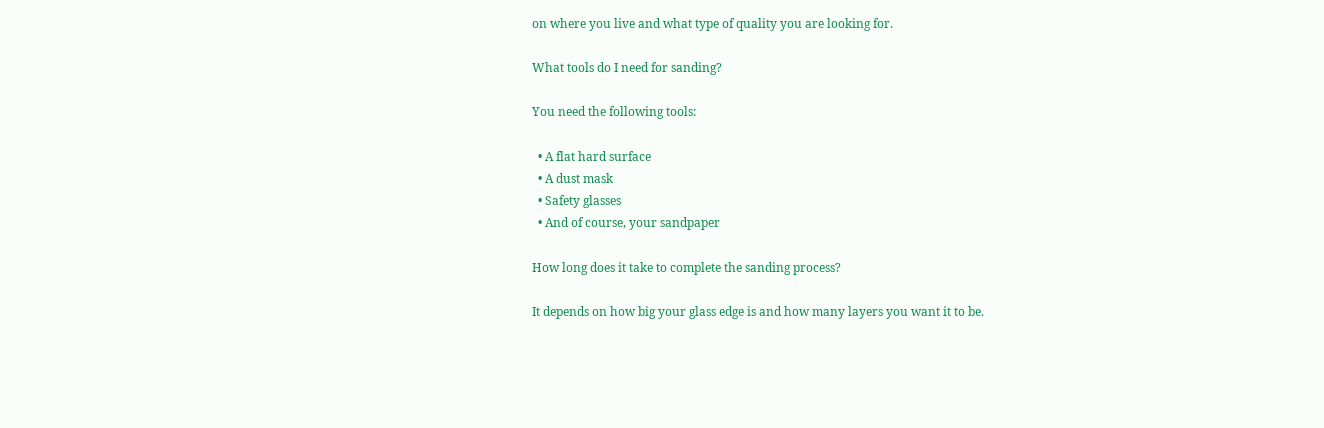on where you live and what type of quality you are looking for.

What tools do I need for sanding?

You need the following tools:

  • A flat hard surface
  • A dust mask
  • Safety glasses
  • And of course, your sandpaper

How long does it take to complete the sanding process?

It depends on how big your glass edge is and how many layers you want it to be.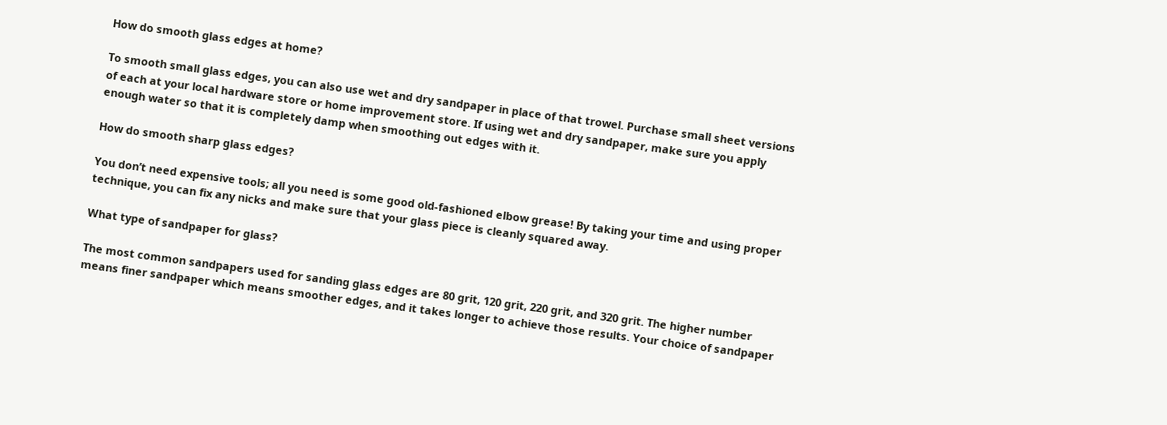How do smooth glass edges at home?

To smooth small glass edges, you can also use wet and dry sandpaper in place of that trowel. Purchase small sheet versions of each at your local hardware store or home improvement store. If using wet and dry sandpaper, make sure you apply enough water so that it is completely damp when smoothing out edges with it.

How do smooth sharp glass edges?

You don’t need expensive tools; all you need is some good old-fashioned elbow grease! By taking your time and using proper technique, you can fix any nicks and make sure that your glass piece is cleanly squared away.

What type of sandpaper for glass?

The most common sandpapers used for sanding glass edges are 80 grit, 120 grit, 220 grit, and 320 grit. The higher number means finer sandpaper which means smoother edges, and it takes longer to achieve those results. Your choice of sandpaper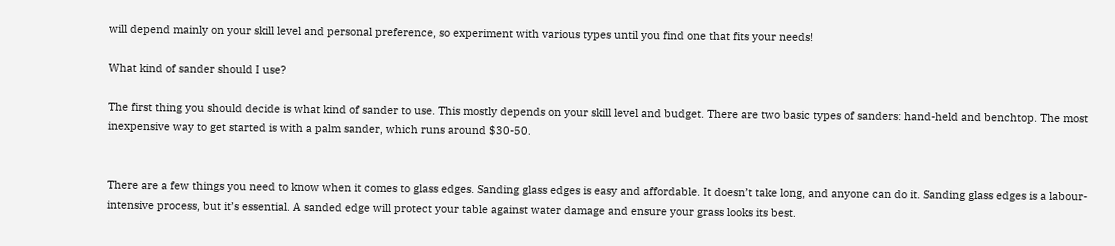will depend mainly on your skill level and personal preference, so experiment with various types until you find one that fits your needs!

What kind of sander should I use?

The first thing you should decide is what kind of sander to use. This mostly depends on your skill level and budget. There are two basic types of sanders: hand-held and benchtop. The most inexpensive way to get started is with a palm sander, which runs around $30-50.


There are a few things you need to know when it comes to glass edges. Sanding glass edges is easy and affordable. It doesn’t take long, and anyone can do it. Sanding glass edges is a labour-intensive process, but it’s essential. A sanded edge will protect your table against water damage and ensure your grass looks its best.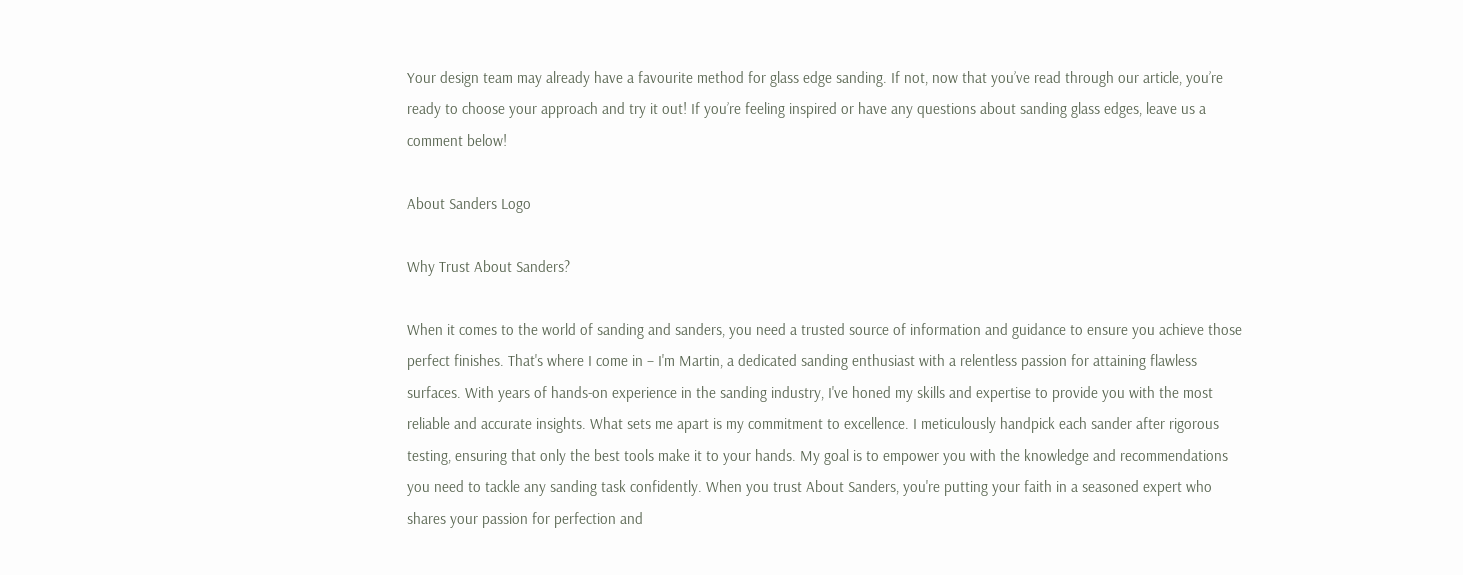Your design team may already have a favourite method for glass edge sanding. If not, now that you’ve read through our article, you’re ready to choose your approach and try it out! If you’re feeling inspired or have any questions about sanding glass edges, leave us a comment below!

About Sanders Logo

Why Trust About Sanders?

When it comes to the world of sanding and sanders, you need a trusted source of information and guidance to ensure you achieve those perfect finishes. That's where I come in – I'm Martin, a dedicated sanding enthusiast with a relentless passion for attaining flawless surfaces. With years of hands-on experience in the sanding industry, I've honed my skills and expertise to provide you with the most reliable and accurate insights. What sets me apart is my commitment to excellence. I meticulously handpick each sander after rigorous testing, ensuring that only the best tools make it to your hands. My goal is to empower you with the knowledge and recommendations you need to tackle any sanding task confidently. When you trust About Sanders, you're putting your faith in a seasoned expert who shares your passion for perfection and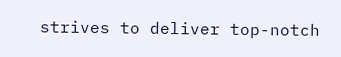strives to deliver top-notch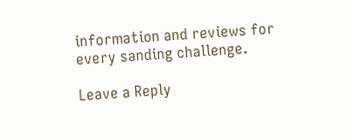information and reviews for every sanding challenge.

Leave a Reply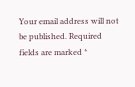Your email address will not be published. Required fields are marked *